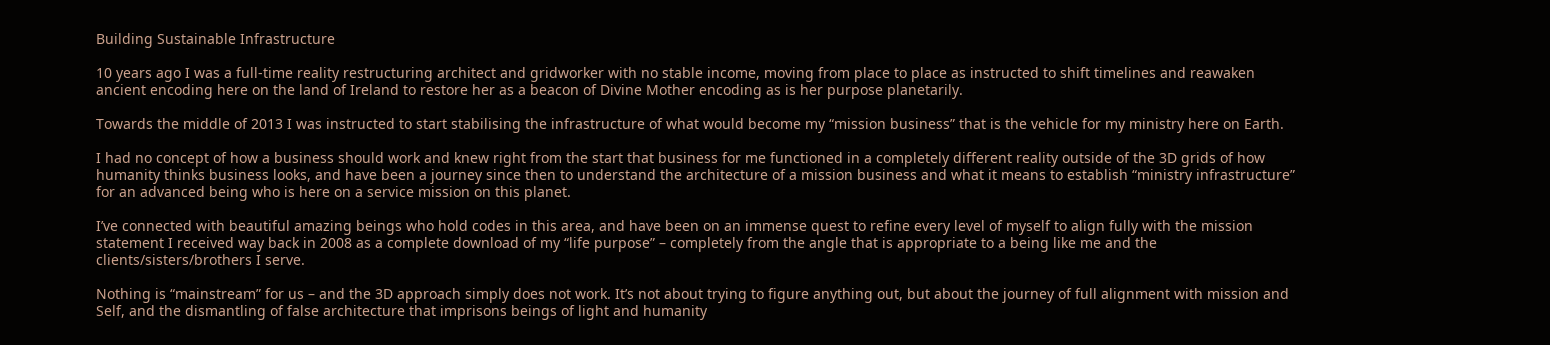Building Sustainable Infrastructure

10 years ago I was a full-time reality restructuring architect and gridworker with no stable income, moving from place to place as instructed to shift timelines and reawaken ancient encoding here on the land of Ireland to restore her as a beacon of Divine Mother encoding as is her purpose planetarily.

Towards the middle of 2013 I was instructed to start stabilising the infrastructure of what would become my “mission business” that is the vehicle for my ministry here on Earth.

I had no concept of how a business should work and knew right from the start that business for me functioned in a completely different reality outside of the 3D grids of how humanity thinks business looks, and have been a journey since then to understand the architecture of a mission business and what it means to establish “ministry infrastructure” for an advanced being who is here on a service mission on this planet.

I’ve connected with beautiful amazing beings who hold codes in this area, and have been on an immense quest to refine every level of myself to align fully with the mission statement I received way back in 2008 as a complete download of my “life purpose” – completely from the angle that is appropriate to a being like me and the clients/sisters/brothers I serve.

Nothing is “mainstream” for us – and the 3D approach simply does not work. It’s not about trying to figure anything out, but about the journey of full alignment with mission and Self, and the dismantling of false architecture that imprisons beings of light and humanity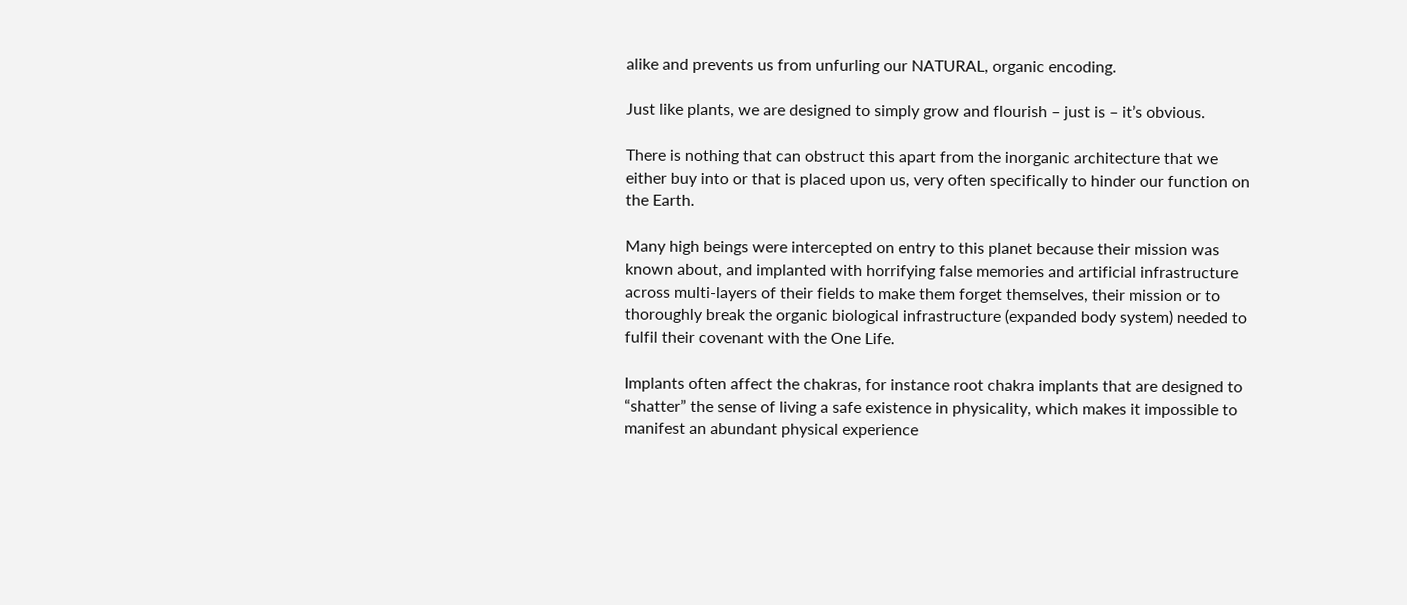alike and prevents us from unfurling our NATURAL, organic encoding.

Just like plants, we are designed to simply grow and flourish – just is – it’s obvious.

There is nothing that can obstruct this apart from the inorganic architecture that we either buy into or that is placed upon us, very often specifically to hinder our function on the Earth.

Many high beings were intercepted on entry to this planet because their mission was known about, and implanted with horrifying false memories and artificial infrastructure across multi-layers of their fields to make them forget themselves, their mission or to thoroughly break the organic biological infrastructure (expanded body system) needed to fulfil their covenant with the One Life.

Implants often affect the chakras, for instance root chakra implants that are designed to “shatter” the sense of living a safe existence in physicality, which makes it impossible to manifest an abundant physical experience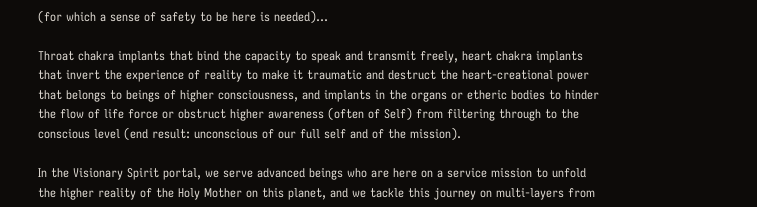(for which a sense of safety to be here is needed)…

Throat chakra implants that bind the capacity to speak and transmit freely, heart chakra implants that invert the experience of reality to make it traumatic and destruct the heart-creational power that belongs to beings of higher consciousness, and implants in the organs or etheric bodies to hinder the flow of life force or obstruct higher awareness (often of Self) from filtering through to the conscious level (end result: unconscious of our full self and of the mission).

In the Visionary Spirit portal, we serve advanced beings who are here on a service mission to unfold the higher reality of the Holy Mother on this planet, and we tackle this journey on multi-layers from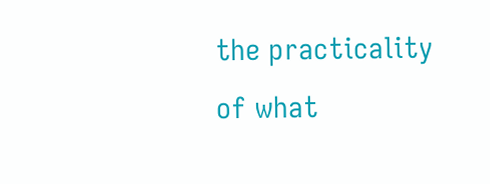the practicality of what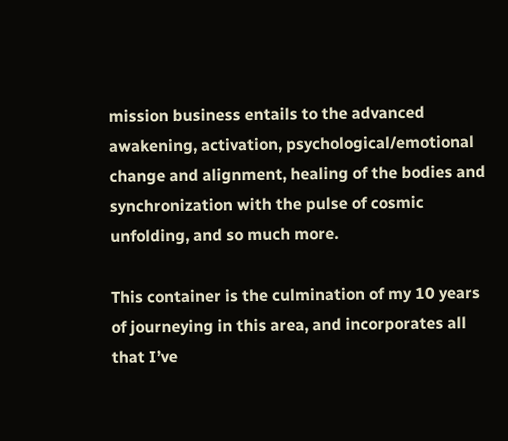mission business entails to the advanced awakening, activation, psychological/emotional change and alignment, healing of the bodies and synchronization with the pulse of cosmic unfolding, and so much more.

This container is the culmination of my 10 years of journeying in this area, and incorporates all that I’ve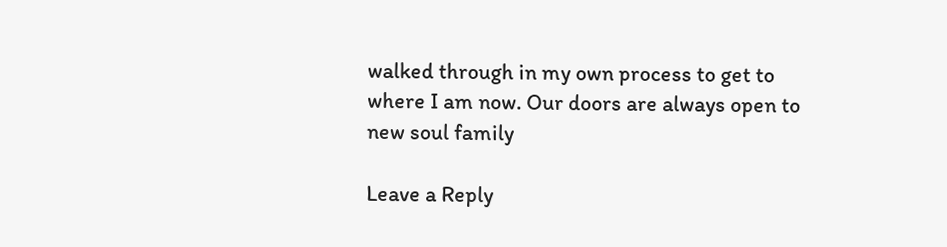walked through in my own process to get to where I am now. Our doors are always open to new soul family

Leave a Reply